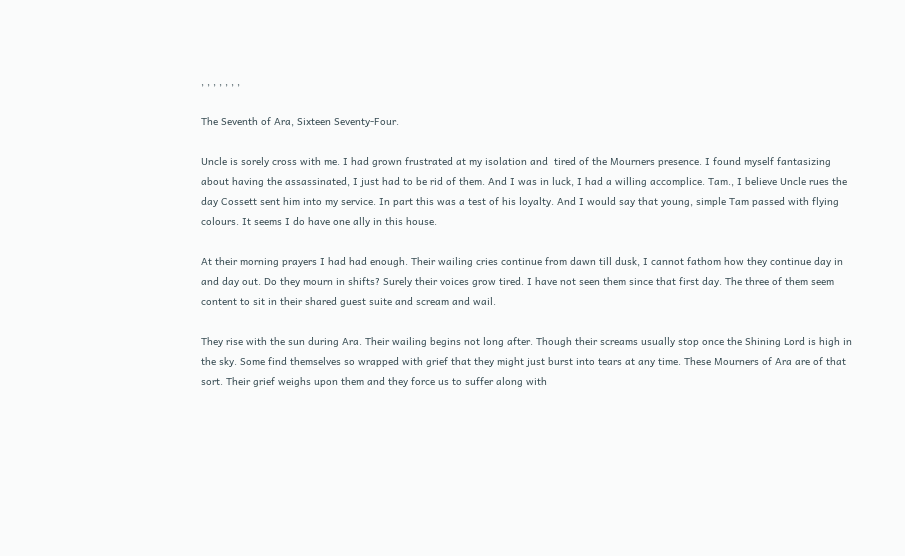, , , , , , ,

The Seventh of Ara, Sixteen Seventy-Four.

Uncle is sorely cross with me. I had grown frustrated at my isolation and  tired of the Mourners presence. I found myself fantasizing about having the assassinated, I just had to be rid of them. And I was in luck, I had a willing accomplice. Tam., I believe Uncle rues the day Cossett sent him into my service. In part this was a test of his loyalty. And I would say that young, simple Tam passed with flying colours. It seems I do have one ally in this house.

At their morning prayers I had had enough. Their wailing cries continue from dawn till dusk, I cannot fathom how they continue day in and day out. Do they mourn in shifts? Surely their voices grow tired. I have not seen them since that first day. The three of them seem content to sit in their shared guest suite and scream and wail.

They rise with the sun during Ara. Their wailing begins not long after. Though their screams usually stop once the Shining Lord is high in the sky. Some find themselves so wrapped with grief that they might just burst into tears at any time. These Mourners of Ara are of that sort. Their grief weighs upon them and they force us to suffer along with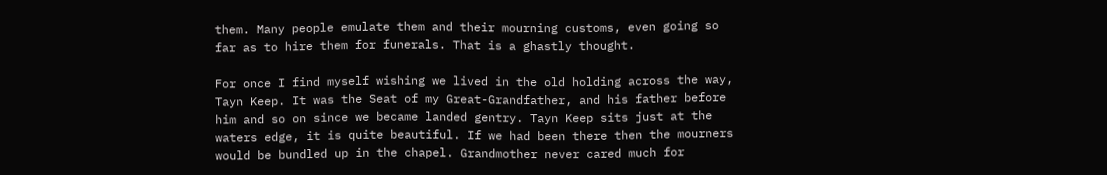them. Many people emulate them and their mourning customs, even going so far as to hire them for funerals. That is a ghastly thought.

For once I find myself wishing we lived in the old holding across the way, Tayn Keep. It was the Seat of my Great-Grandfather, and his father before him and so on since we became landed gentry. Tayn Keep sits just at the waters edge, it is quite beautiful. If we had been there then the mourners would be bundled up in the chapel. Grandmother never cared much for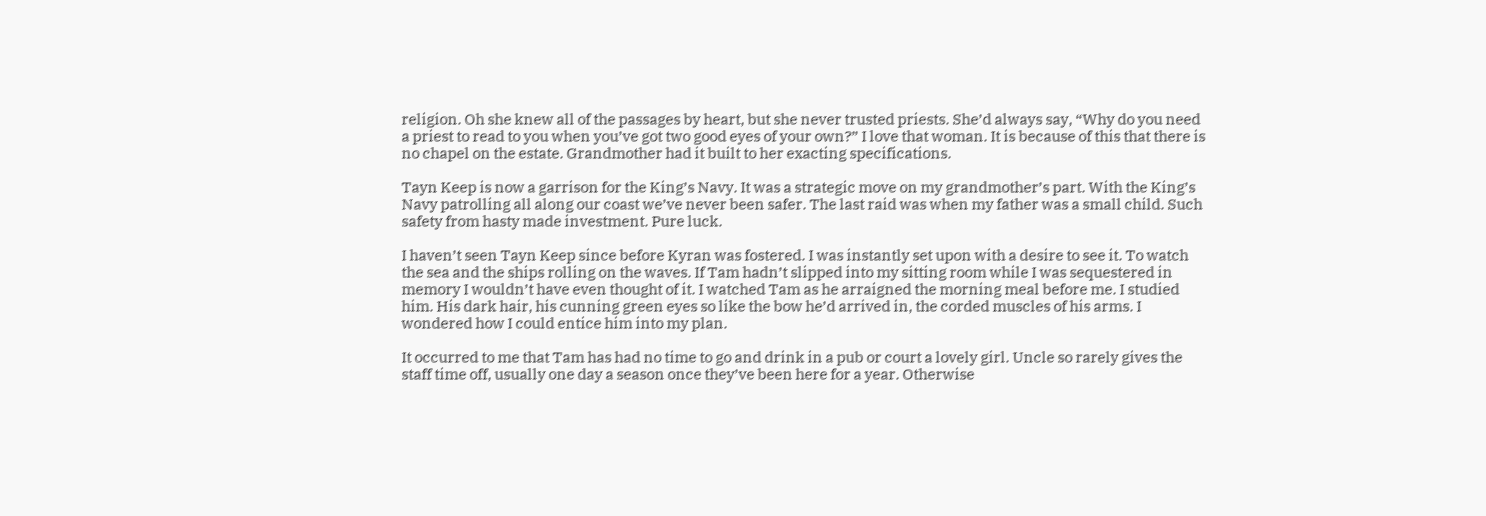religion. Oh she knew all of the passages by heart, but she never trusted priests. She’d always say, “Why do you need a priest to read to you when you’ve got two good eyes of your own?” I love that woman. It is because of this that there is no chapel on the estate. Grandmother had it built to her exacting specifications.

Tayn Keep is now a garrison for the King’s Navy. It was a strategic move on my grandmother’s part. With the King’s Navy patrolling all along our coast we’ve never been safer. The last raid was when my father was a small child. Such safety from hasty made investment. Pure luck.

I haven’t seen Tayn Keep since before Kyran was fostered. I was instantly set upon with a desire to see it. To watch the sea and the ships rolling on the waves. If Tam hadn’t slipped into my sitting room while I was sequestered in memory I wouldn’t have even thought of it. I watched Tam as he arraigned the morning meal before me. I studied him. His dark hair, his cunning green eyes so like the bow he’d arrived in, the corded muscles of his arms. I wondered how I could entice him into my plan.

It occurred to me that Tam has had no time to go and drink in a pub or court a lovely girl. Uncle so rarely gives the staff time off, usually one day a season once they’ve been here for a year. Otherwise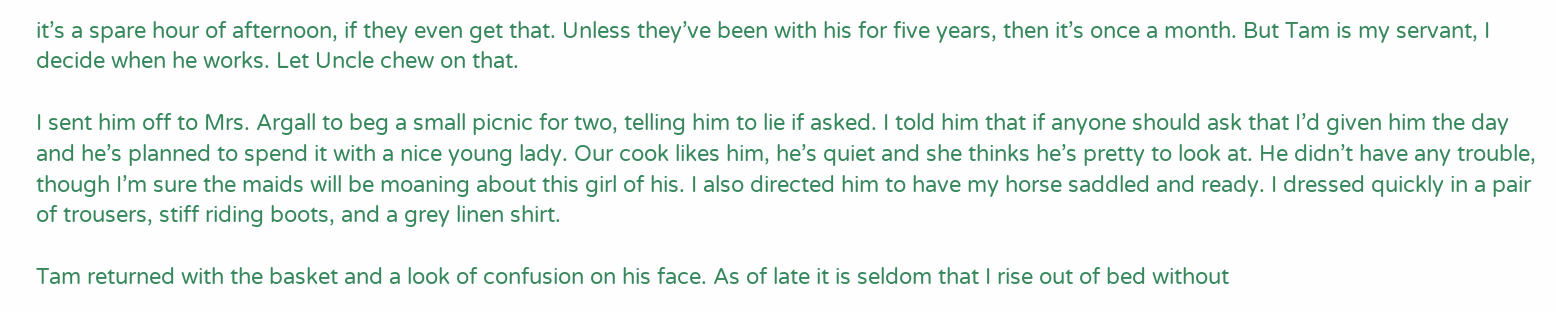it’s a spare hour of afternoon, if they even get that. Unless they’ve been with his for five years, then it’s once a month. But Tam is my servant, I decide when he works. Let Uncle chew on that.

I sent him off to Mrs. Argall to beg a small picnic for two, telling him to lie if asked. I told him that if anyone should ask that I’d given him the day and he’s planned to spend it with a nice young lady. Our cook likes him, he’s quiet and she thinks he’s pretty to look at. He didn’t have any trouble, though I’m sure the maids will be moaning about this girl of his. I also directed him to have my horse saddled and ready. I dressed quickly in a pair of trousers, stiff riding boots, and a grey linen shirt.

Tam returned with the basket and a look of confusion on his face. As of late it is seldom that I rise out of bed without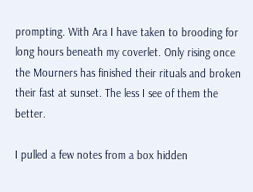prompting. With Ara I have taken to brooding for long hours beneath my coverlet. Only rising once the Mourners has finished their rituals and broken their fast at sunset. The less I see of them the better.

I pulled a few notes from a box hidden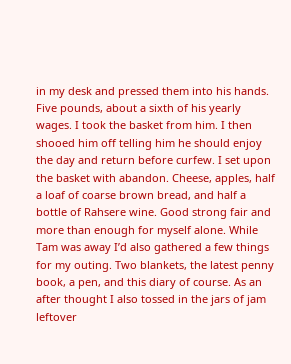in my desk and pressed them into his hands. Five pounds, about a sixth of his yearly wages. I took the basket from him. I then shooed him off telling him he should enjoy the day and return before curfew. I set upon the basket with abandon. Cheese, apples, half a loaf of coarse brown bread, and half a bottle of Rahsere wine. Good strong fair and more than enough for myself alone. While Tam was away I’d also gathered a few things for my outing. Two blankets, the latest penny book, a pen, and this diary of course. As an after thought I also tossed in the jars of jam leftover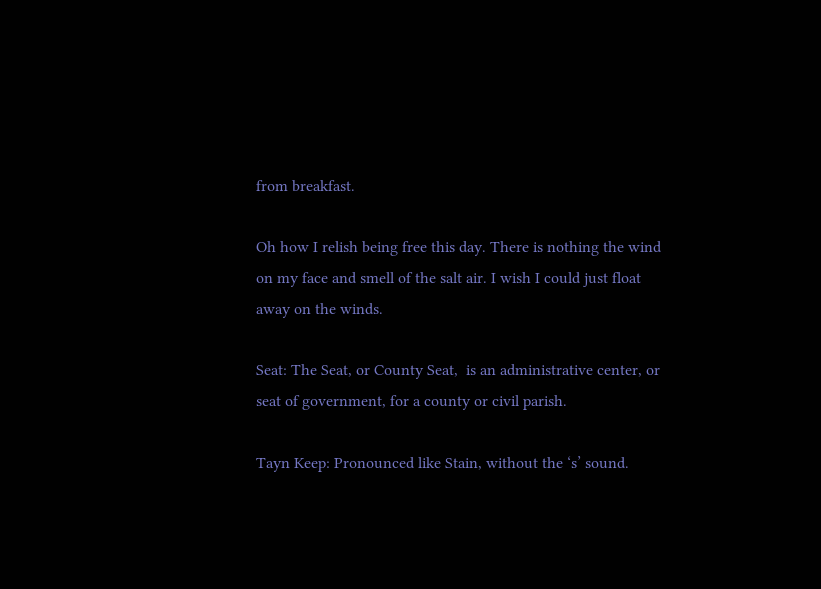from breakfast.

Oh how I relish being free this day. There is nothing the wind on my face and smell of the salt air. I wish I could just float away on the winds.

Seat: The Seat, or County Seat,  is an administrative center, or seat of government, for a county or civil parish.

Tayn Keep: Pronounced like Stain, without the ‘s’ sound.